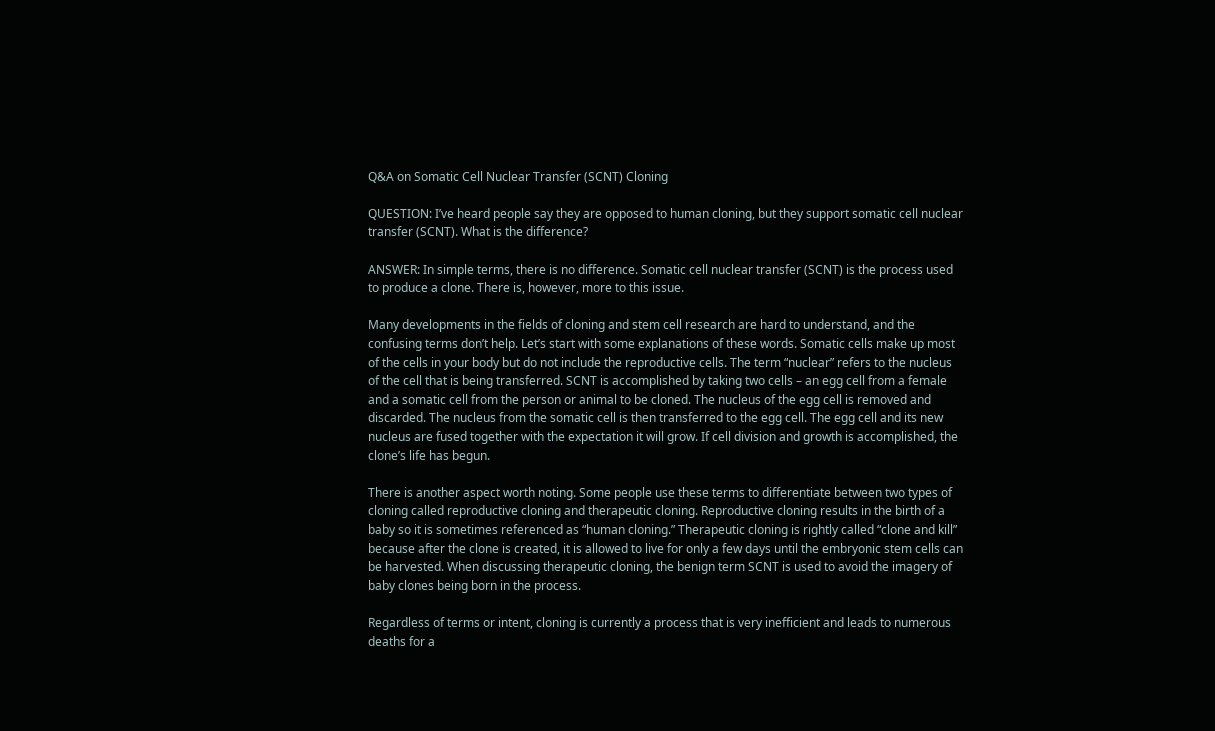Q&A on Somatic Cell Nuclear Transfer (SCNT) Cloning

QUESTION: I’ve heard people say they are opposed to human cloning, but they support somatic cell nuclear transfer (SCNT). What is the difference?

ANSWER: In simple terms, there is no difference. Somatic cell nuclear transfer (SCNT) is the process used to produce a clone. There is, however, more to this issue.

Many developments in the fields of cloning and stem cell research are hard to understand, and the confusing terms don’t help. Let’s start with some explanations of these words. Somatic cells make up most of the cells in your body but do not include the reproductive cells. The term “nuclear” refers to the nucleus of the cell that is being transferred. SCNT is accomplished by taking two cells – an egg cell from a female and a somatic cell from the person or animal to be cloned. The nucleus of the egg cell is removed and discarded. The nucleus from the somatic cell is then transferred to the egg cell. The egg cell and its new nucleus are fused together with the expectation it will grow. If cell division and growth is accomplished, the clone’s life has begun.

There is another aspect worth noting. Some people use these terms to differentiate between two types of cloning called reproductive cloning and therapeutic cloning. Reproductive cloning results in the birth of a baby so it is sometimes referenced as “human cloning.” Therapeutic cloning is rightly called “clone and kill” because after the clone is created, it is allowed to live for only a few days until the embryonic stem cells can be harvested. When discussing therapeutic cloning, the benign term SCNT is used to avoid the imagery of baby clones being born in the process.

Regardless of terms or intent, cloning is currently a process that is very inefficient and leads to numerous deaths for a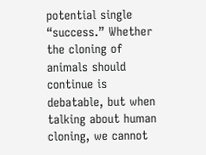potential single “success.” Whether the cloning of animals should continue is debatable, but when talking about human cloning, we cannot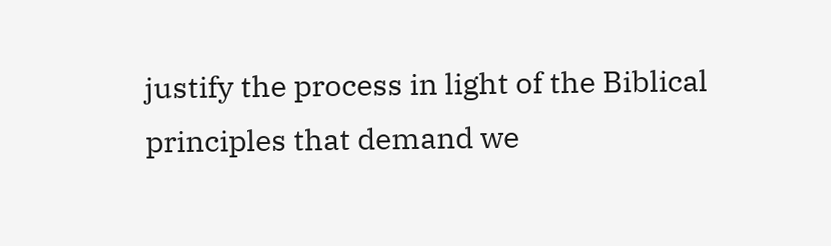justify the process in light of the Biblical principles that demand we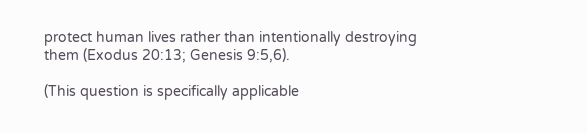protect human lives rather than intentionally destroying them (Exodus 20:13; Genesis 9:5,6).

(This question is specifically applicable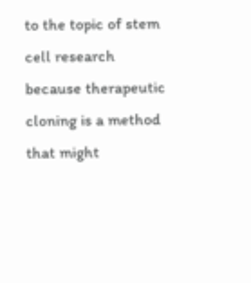to the topic of stem cell research because therapeutic cloning is a method that might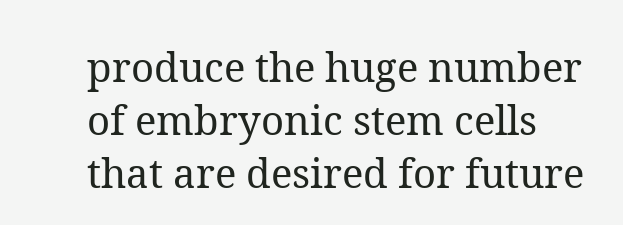produce the huge number of embryonic stem cells that are desired for future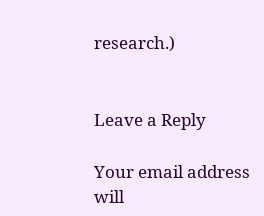research.)


Leave a Reply

Your email address will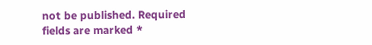not be published. Required fields are marked *